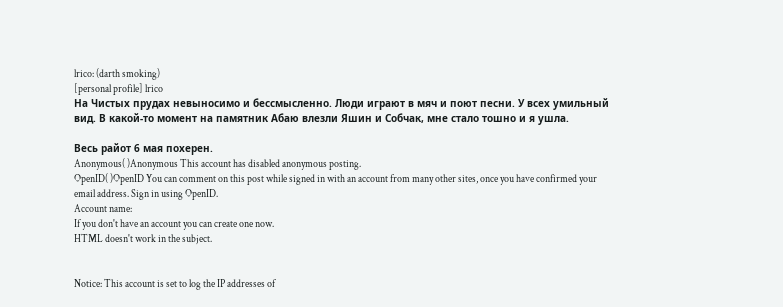lrico: (darth smoking)
[personal profile] lrico
На Чистых прудах невыносимо и бессмысленно. Люди играют в мяч и поют песни. У всех умильный вид. В какой-то момент на памятник Абаю влезли Яшин и Собчак, мне стало тошно и я ушла.

Весь райот 6 мая похерен.
Anonymous( )Anonymous This account has disabled anonymous posting.
OpenID( )OpenID You can comment on this post while signed in with an account from many other sites, once you have confirmed your email address. Sign in using OpenID.
Account name:
If you don't have an account you can create one now.
HTML doesn't work in the subject.


Notice: This account is set to log the IP addresses of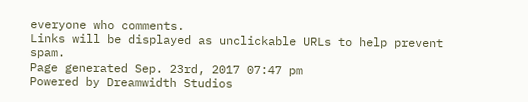everyone who comments.
Links will be displayed as unclickable URLs to help prevent spam.
Page generated Sep. 23rd, 2017 07:47 pm
Powered by Dreamwidth Studios